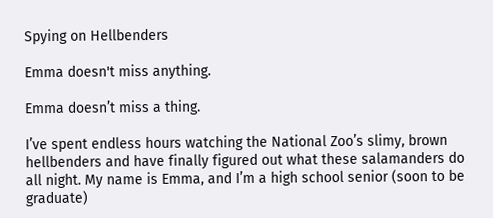Spying on Hellbenders

Emma doesn't miss anything.

Emma doesn’t miss a thing.

I’ve spent endless hours watching the National Zoo’s slimy, brown hellbenders and have finally figured out what these salamanders do all night. My name is Emma, and I’m a high school senior (soon to be graduate)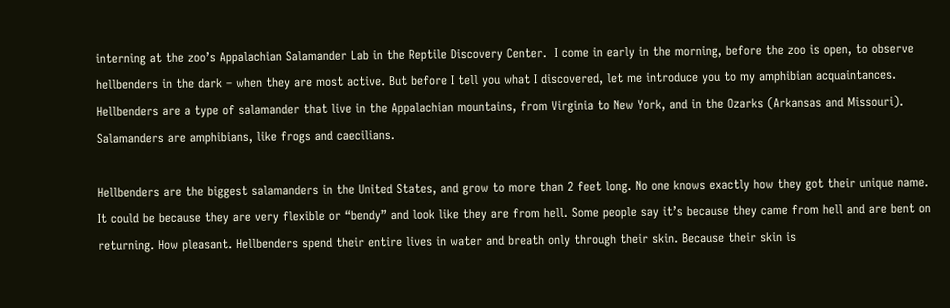interning at the zoo’s Appalachian Salamander Lab in the Reptile Discovery Center.  I come in early in the morning, before the zoo is open, to observe hellbenders in the dark – when they are most active. But before I tell you what I discovered, let me introduce you to my amphibian acquaintances. Hellbenders are a type of salamander that live in the Appalachian mountains, from Virginia to New York, and in the Ozarks (Arkansas and Missouri). Salamanders are amphibians, like frogs and caecilians.

Hellbenders are the biggest salamanders in the United States, and grow to more than 2 feet long. No one knows exactly how they got their unique name. It could be because they are very flexible or “bendy” and look like they are from hell. Some people say it’s because they came from hell and are bent on returning. How pleasant. Hellbenders spend their entire lives in water and breath only through their skin. Because their skin is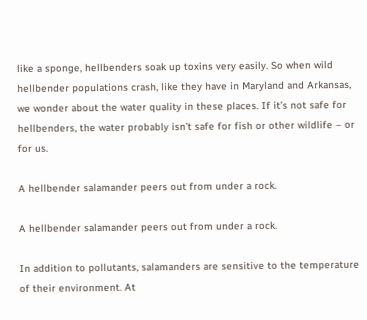like a sponge, hellbenders soak up toxins very easily. So when wild hellbender populations crash, like they have in Maryland and Arkansas, we wonder about the water quality in these places. If it’s not safe for hellbenders, the water probably isn’t safe for fish or other wildlife – or for us.

A hellbender salamander peers out from under a rock.

A hellbender salamander peers out from under a rock.

In addition to pollutants, salamanders are sensitive to the temperature of their environment. At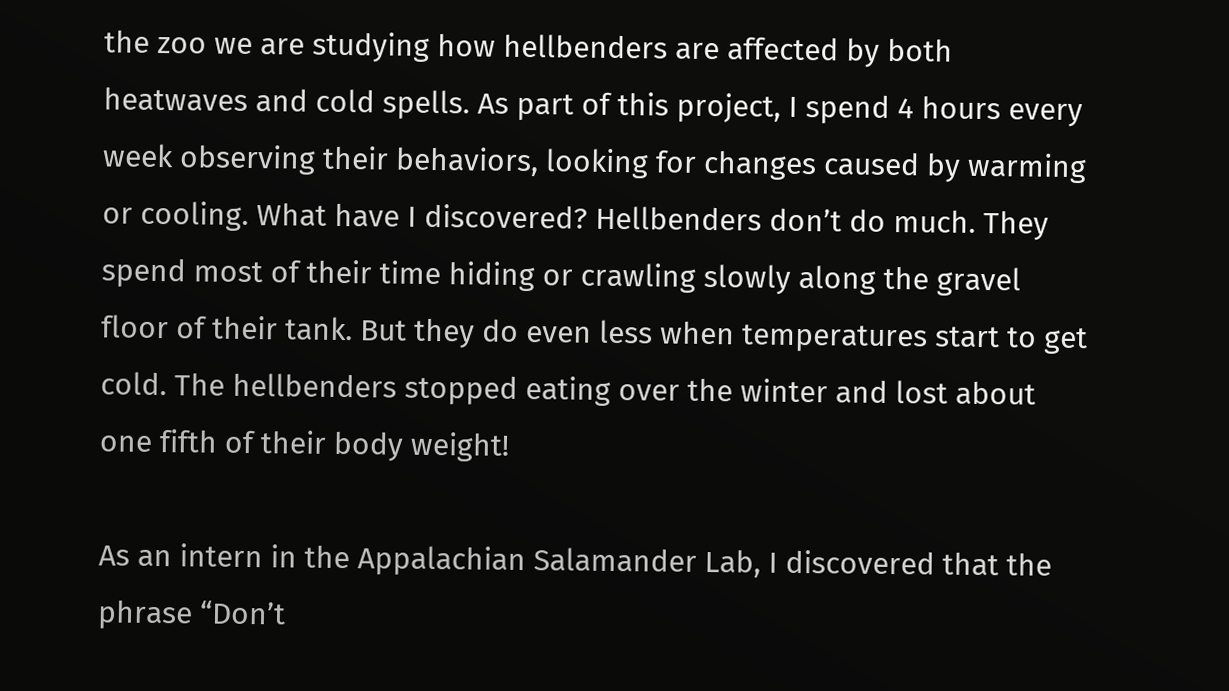the zoo we are studying how hellbenders are affected by both heatwaves and cold spells. As part of this project, I spend 4 hours every week observing their behaviors, looking for changes caused by warming or cooling. What have I discovered? Hellbenders don’t do much. They spend most of their time hiding or crawling slowly along the gravel floor of their tank. But they do even less when temperatures start to get cold. The hellbenders stopped eating over the winter and lost about one fifth of their body weight!

As an intern in the Appalachian Salamander Lab, I discovered that the phrase “Don’t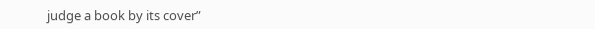judge a book by its cover”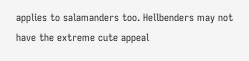applies to salamanders too. Hellbenders may not have the extreme cute appeal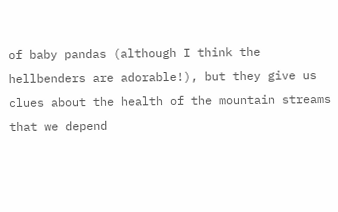of baby pandas (although I think the hellbenders are adorable!), but they give us clues about the health of the mountain streams that we depend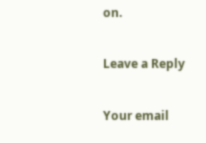on.

Leave a Reply

Your email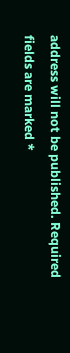address will not be published. Required fields are marked *